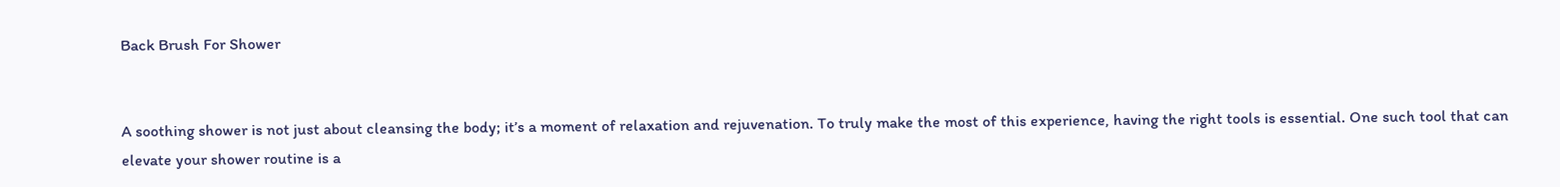Back Brush For Shower


A soothing shower is not just about cleansing the body; it’s a moment of relaxation and rejuvenation. To truly make the most of this experience, having the right tools is essential. One such tool that can elevate your shower routine is a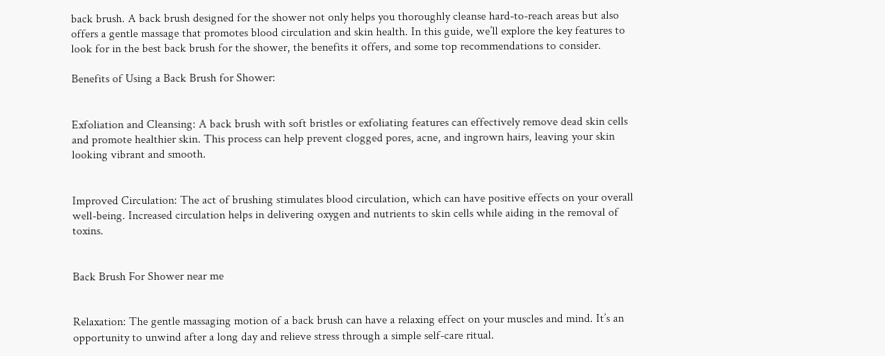back brush. A back brush designed for the shower not only helps you thoroughly cleanse hard-to-reach areas but also offers a gentle massage that promotes blood circulation and skin health. In this guide, we’ll explore the key features to look for in the best back brush for the shower, the benefits it offers, and some top recommendations to consider.

Benefits of Using a Back Brush for Shower:


Exfoliation and Cleansing: A back brush with soft bristles or exfoliating features can effectively remove dead skin cells and promote healthier skin. This process can help prevent clogged pores, acne, and ingrown hairs, leaving your skin looking vibrant and smooth.


Improved Circulation: The act of brushing stimulates blood circulation, which can have positive effects on your overall well-being. Increased circulation helps in delivering oxygen and nutrients to skin cells while aiding in the removal of toxins.


Back Brush For Shower near me


Relaxation: The gentle massaging motion of a back brush can have a relaxing effect on your muscles and mind. It’s an opportunity to unwind after a long day and relieve stress through a simple self-care ritual.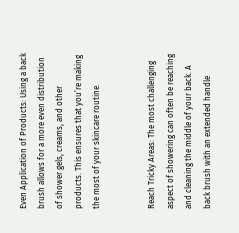Even Application of Products: Using a back brush allows for a more even distribution of shower gels, creams, and other products. This ensures that you’re making the most of your skincare routine.


Reach Tricky Areas: The most challenging aspect of showering can often be reaching and cleaning the middle of your back. A back brush with an extended handle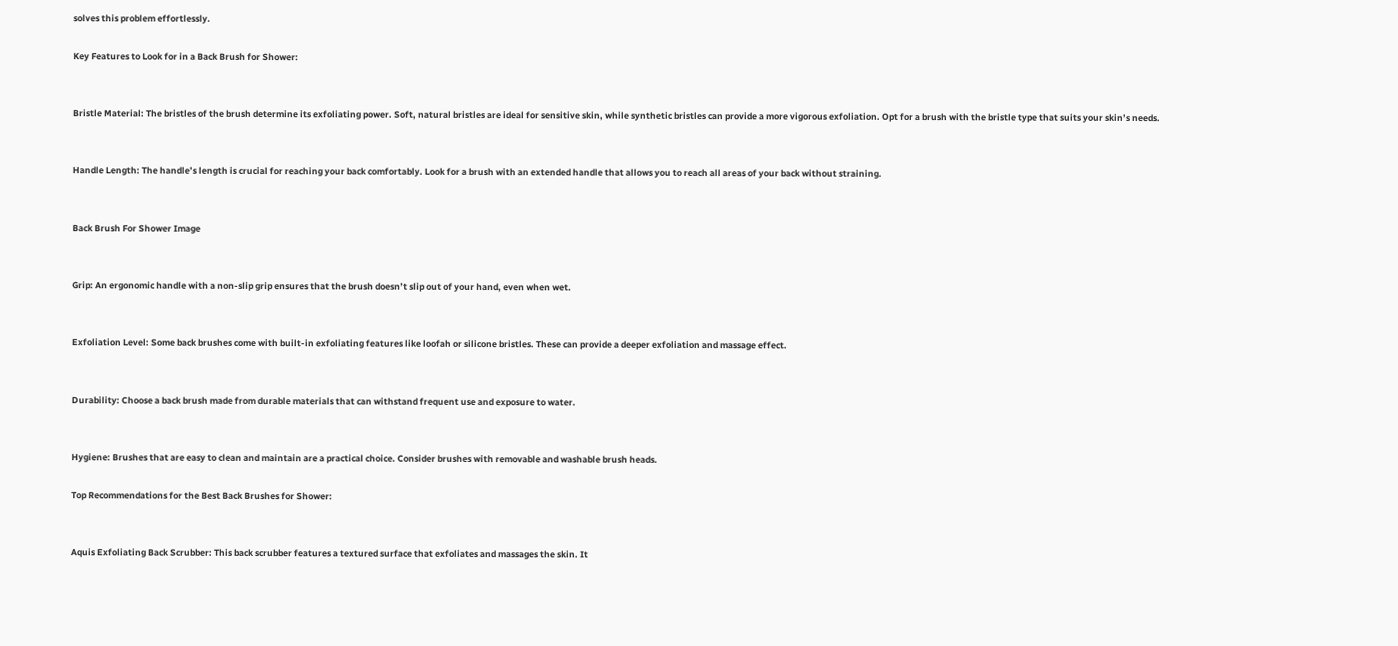solves this problem effortlessly.

Key Features to Look for in a Back Brush for Shower:


Bristle Material: The bristles of the brush determine its exfoliating power. Soft, natural bristles are ideal for sensitive skin, while synthetic bristles can provide a more vigorous exfoliation. Opt for a brush with the bristle type that suits your skin’s needs.


Handle Length: The handle’s length is crucial for reaching your back comfortably. Look for a brush with an extended handle that allows you to reach all areas of your back without straining.


Back Brush For Shower Image


Grip: An ergonomic handle with a non-slip grip ensures that the brush doesn’t slip out of your hand, even when wet.


Exfoliation Level: Some back brushes come with built-in exfoliating features like loofah or silicone bristles. These can provide a deeper exfoliation and massage effect.


Durability: Choose a back brush made from durable materials that can withstand frequent use and exposure to water.


Hygiene: Brushes that are easy to clean and maintain are a practical choice. Consider brushes with removable and washable brush heads.

Top Recommendations for the Best Back Brushes for Shower:


Aquis Exfoliating Back Scrubber: This back scrubber features a textured surface that exfoliates and massages the skin. It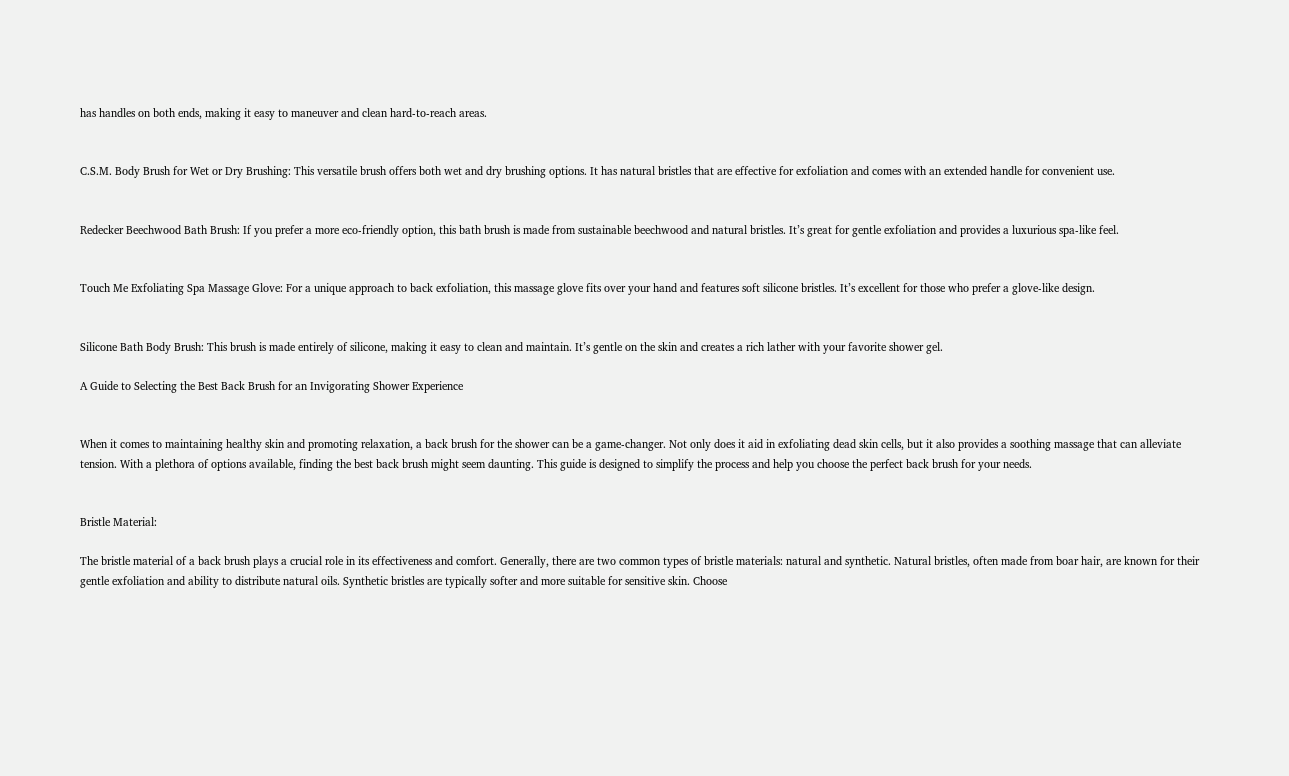has handles on both ends, making it easy to maneuver and clean hard-to-reach areas.


C.S.M. Body Brush for Wet or Dry Brushing: This versatile brush offers both wet and dry brushing options. It has natural bristles that are effective for exfoliation and comes with an extended handle for convenient use.


Redecker Beechwood Bath Brush: If you prefer a more eco-friendly option, this bath brush is made from sustainable beechwood and natural bristles. It’s great for gentle exfoliation and provides a luxurious spa-like feel.


Touch Me Exfoliating Spa Massage Glove: For a unique approach to back exfoliation, this massage glove fits over your hand and features soft silicone bristles. It’s excellent for those who prefer a glove-like design.


Silicone Bath Body Brush: This brush is made entirely of silicone, making it easy to clean and maintain. It’s gentle on the skin and creates a rich lather with your favorite shower gel.

A Guide to Selecting the Best Back Brush for an Invigorating Shower Experience


When it comes to maintaining healthy skin and promoting relaxation, a back brush for the shower can be a game-changer. Not only does it aid in exfoliating dead skin cells, but it also provides a soothing massage that can alleviate tension. With a plethora of options available, finding the best back brush might seem daunting. This guide is designed to simplify the process and help you choose the perfect back brush for your needs.


Bristle Material:

The bristle material of a back brush plays a crucial role in its effectiveness and comfort. Generally, there are two common types of bristle materials: natural and synthetic. Natural bristles, often made from boar hair, are known for their gentle exfoliation and ability to distribute natural oils. Synthetic bristles are typically softer and more suitable for sensitive skin. Choose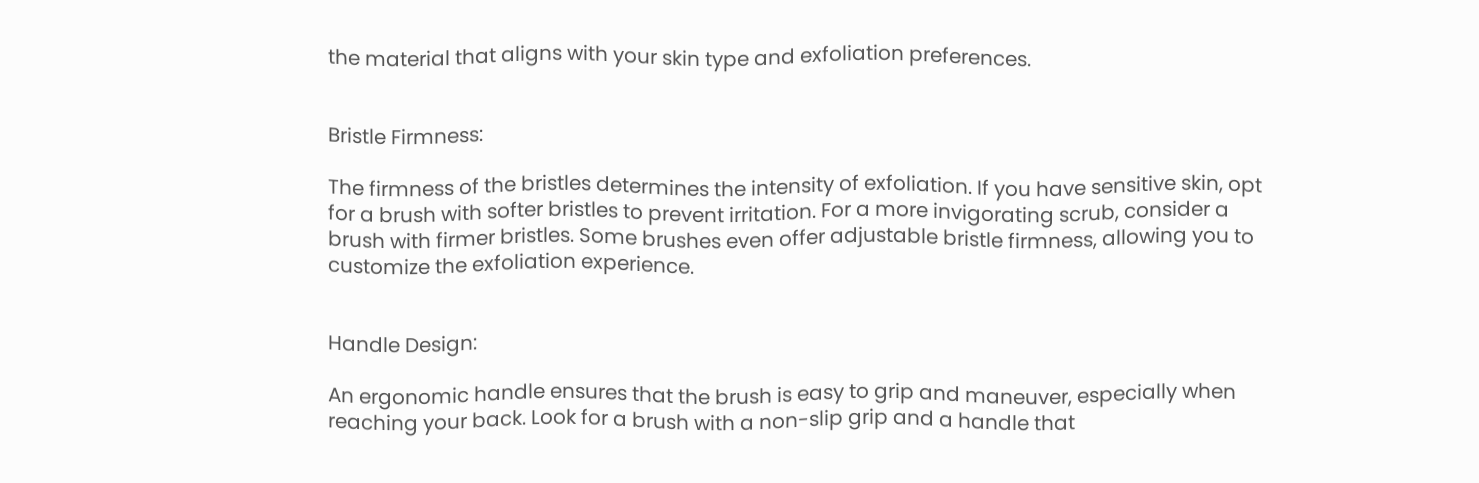the material that aligns with your skin type and exfoliation preferences.


Bristle Firmness:

The firmness of the bristles determines the intensity of exfoliation. If you have sensitive skin, opt for a brush with softer bristles to prevent irritation. For a more invigorating scrub, consider a brush with firmer bristles. Some brushes even offer adjustable bristle firmness, allowing you to customize the exfoliation experience.


Handle Design:

An ergonomic handle ensures that the brush is easy to grip and maneuver, especially when reaching your back. Look for a brush with a non-slip grip and a handle that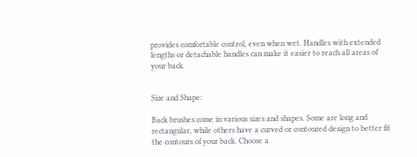provides comfortable control, even when wet. Handles with extended lengths or detachable handles can make it easier to reach all areas of your back.


Size and Shape:

Back brushes come in various sizes and shapes. Some are long and rectangular, while others have a curved or contoured design to better fit the contours of your back. Choose a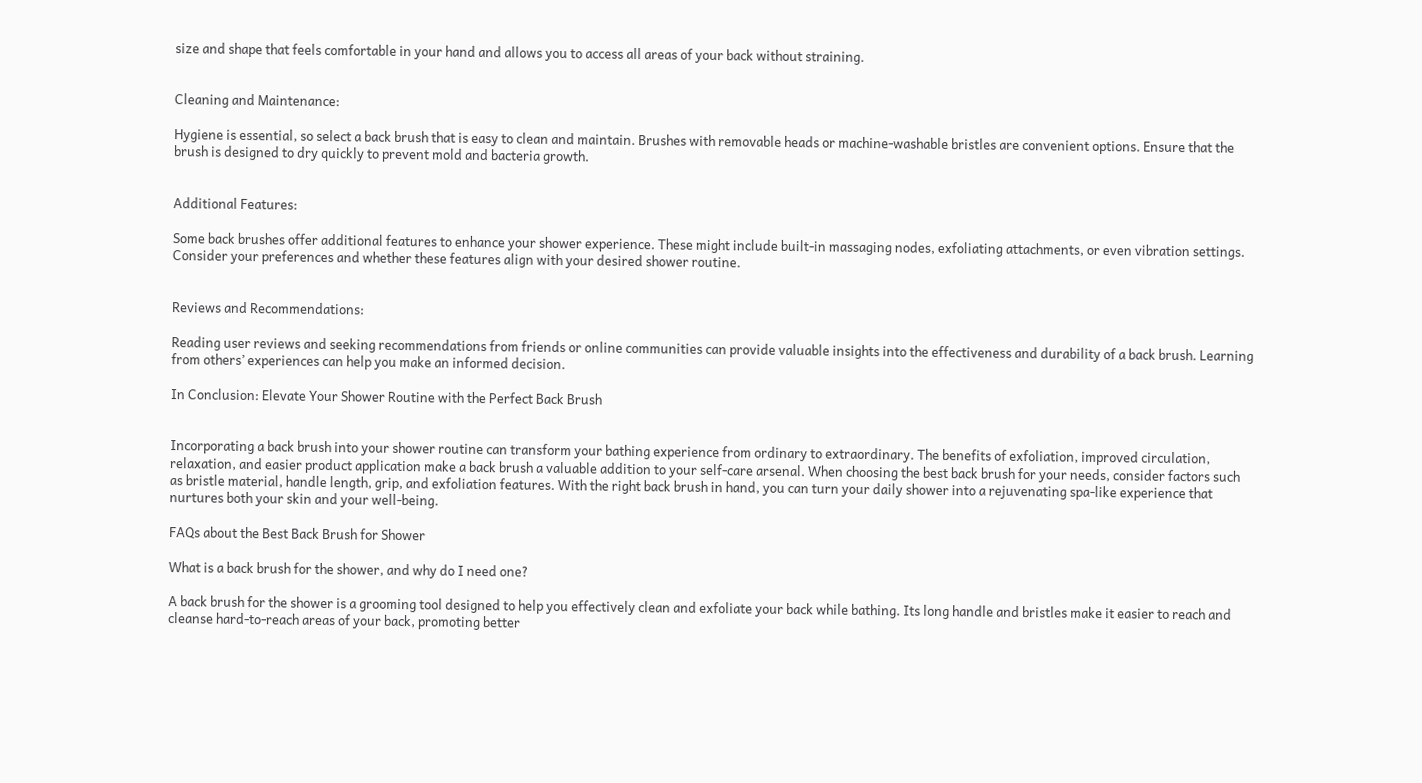size and shape that feels comfortable in your hand and allows you to access all areas of your back without straining.


Cleaning and Maintenance:

Hygiene is essential, so select a back brush that is easy to clean and maintain. Brushes with removable heads or machine-washable bristles are convenient options. Ensure that the brush is designed to dry quickly to prevent mold and bacteria growth.


Additional Features:

Some back brushes offer additional features to enhance your shower experience. These might include built-in massaging nodes, exfoliating attachments, or even vibration settings. Consider your preferences and whether these features align with your desired shower routine.


Reviews and Recommendations:

Reading user reviews and seeking recommendations from friends or online communities can provide valuable insights into the effectiveness and durability of a back brush. Learning from others’ experiences can help you make an informed decision.

In Conclusion: Elevate Your Shower Routine with the Perfect Back Brush


Incorporating a back brush into your shower routine can transform your bathing experience from ordinary to extraordinary. The benefits of exfoliation, improved circulation, relaxation, and easier product application make a back brush a valuable addition to your self-care arsenal. When choosing the best back brush for your needs, consider factors such as bristle material, handle length, grip, and exfoliation features. With the right back brush in hand, you can turn your daily shower into a rejuvenating spa-like experience that nurtures both your skin and your well-being.

FAQs about the Best Back Brush for Shower

What is a back brush for the shower, and why do I need one?

A back brush for the shower is a grooming tool designed to help you effectively clean and exfoliate your back while bathing. Its long handle and bristles make it easier to reach and cleanse hard-to-reach areas of your back, promoting better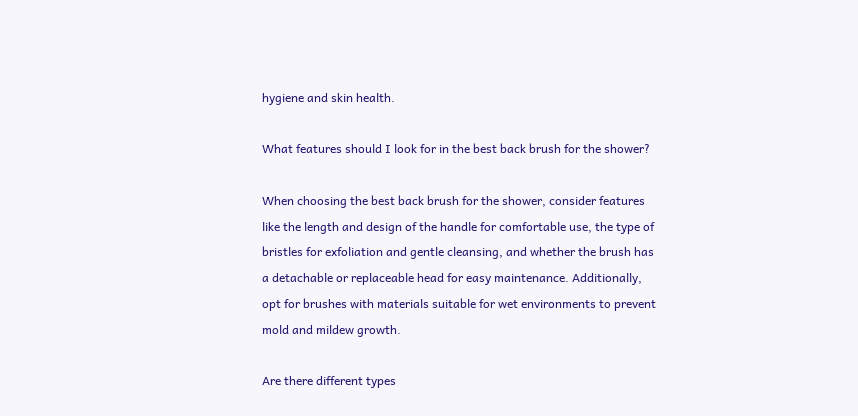hygiene and skin health.

What features should I look for in the best back brush for the shower?

When choosing the best back brush for the shower, consider features like the length and design of the handle for comfortable use, the type of bristles for exfoliation and gentle cleansing, and whether the brush has a detachable or replaceable head for easy maintenance. Additionally, opt for brushes with materials suitable for wet environments to prevent mold and mildew growth.

Are there different types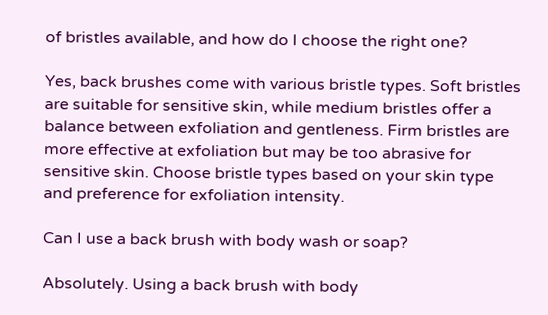of bristles available, and how do I choose the right one?

Yes, back brushes come with various bristle types. Soft bristles are suitable for sensitive skin, while medium bristles offer a balance between exfoliation and gentleness. Firm bristles are more effective at exfoliation but may be too abrasive for sensitive skin. Choose bristle types based on your skin type and preference for exfoliation intensity.

Can I use a back brush with body wash or soap?

Absolutely. Using a back brush with body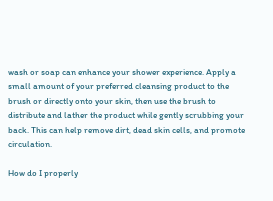wash or soap can enhance your shower experience. Apply a small amount of your preferred cleansing product to the brush or directly onto your skin, then use the brush to distribute and lather the product while gently scrubbing your back. This can help remove dirt, dead skin cells, and promote circulation.

How do I properly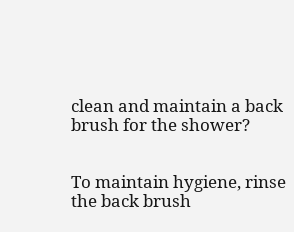clean and maintain a back brush for the shower?


To maintain hygiene, rinse the back brush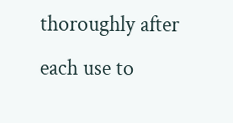thoroughly after each use to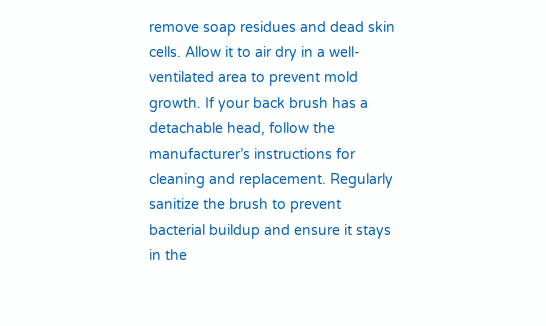remove soap residues and dead skin cells. Allow it to air dry in a well-ventilated area to prevent mold growth. If your back brush has a detachable head, follow the manufacturer’s instructions for cleaning and replacement. Regularly sanitize the brush to prevent bacterial buildup and ensure it stays in the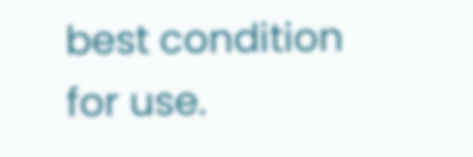best condition for use.